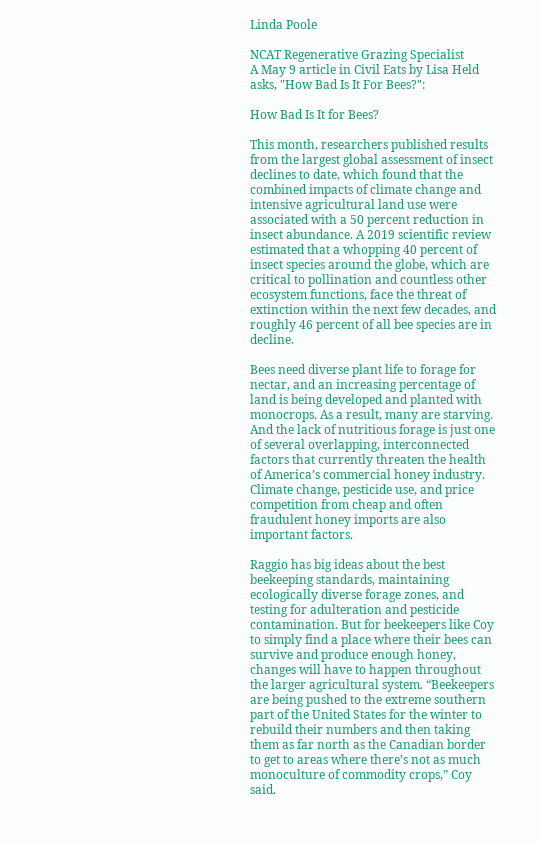Linda Poole

NCAT Regenerative Grazing Specialist
A May 9 article in Civil Eats by Lisa Held asks, "How Bad Is It For Bees?":

How Bad Is It for Bees?

This month, researchers published results from the largest global assessment of insect declines to date, which found that the combined impacts of climate change and intensive agricultural land use were associated with a 50 percent reduction in insect abundance. A 2019 scientific review estimated that a whopping 40 percent of insect species around the globe, which are critical to pollination and countless other ecosystem functions, face the threat of extinction within the next few decades, and roughly 46 percent of all bee species are in decline.

Bees need diverse plant life to forage for nectar, and an increasing percentage of land is being developed and planted with monocrops. As a result, many are starving. And the lack of nutritious forage is just one of several overlapping, interconnected factors that currently threaten the health of America’s commercial honey industry. Climate change, pesticide use, and price competition from cheap and often fraudulent honey imports are also important factors.

Raggio has big ideas about the best beekeeping standards, maintaining ecologically diverse forage zones, and testing for adulteration and pesticide contamination. But for beekeepers like Coy to simply find a place where their bees can survive and produce enough honey, changes will have to happen throughout the larger agricultural system. “Beekeepers are being pushed to the extreme southern part of the United States for the winter to rebuild their numbers and then taking them as far north as the Canadian border to get to areas where there’s not as much monoculture of commodity crops,” Coy said.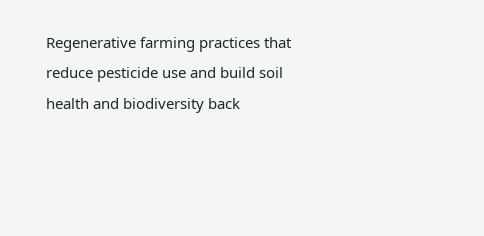Regenerative farming practices that reduce pesticide use and build soil health and biodiversity back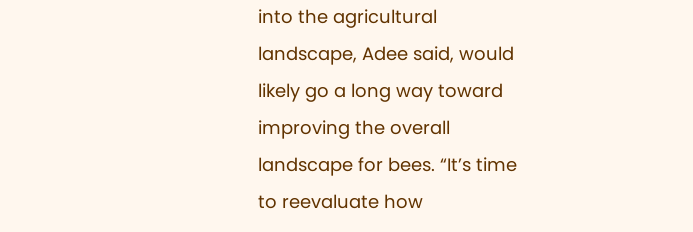into the agricultural landscape, Adee said, would likely go a long way toward improving the overall landscape for bees. “It’s time to reevaluate how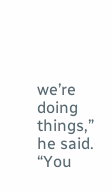we’re doing things,” he said. “You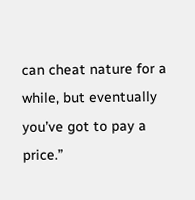can cheat nature for a while, but eventually you’ve got to pay a price.”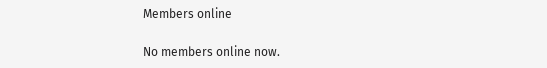Members online

No members online now.